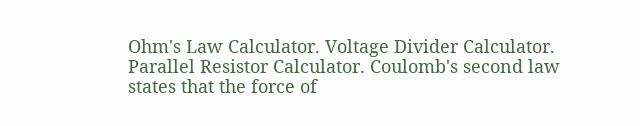Ohm's Law Calculator. Voltage Divider Calculator. Parallel Resistor Calculator. Coulomb's second law states that the force of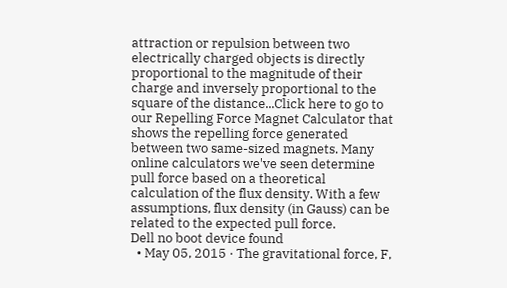attraction or repulsion between two electrically charged objects is directly proportional to the magnitude of their charge and inversely proportional to the square of the distance...Click here to go to our Repelling Force Magnet Calculator that shows the repelling force generated between two same-sized magnets. Many online calculators we've seen determine pull force based on a theoretical calculation of the flux density. With a few assumptions, flux density (in Gauss) can be related to the expected pull force.
Dell no boot device found
  • May 05, 2015 · The gravitational force, F,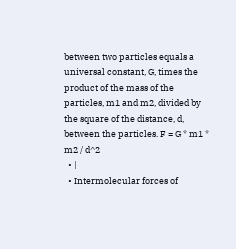between two particles equals a universal constant, G, times the product of the mass of the particles, m1 and m2, divided by the square of the distance, d, between the particles. F = G * m1 * m2 / d^2
  • |
  • Intermolecular forces of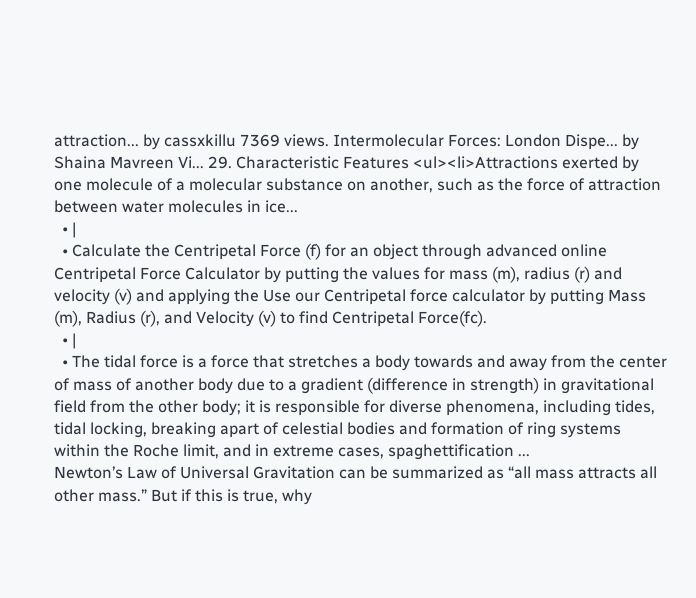attraction... by cassxkillu 7369 views. Intermolecular Forces: London Dispe... by Shaina Mavreen Vi... 29. Characteristic Features <ul><li>Attractions exerted by one molecule of a molecular substance on another, such as the force of attraction between water molecules in ice...
  • |
  • Calculate the Centripetal Force (f) for an object through advanced online Centripetal Force Calculator by putting the values for mass (m), radius (r) and velocity (v) and applying the Use our Centripetal force calculator by putting Mass (m), Radius (r), and Velocity (v) to find Centripetal Force(fc).
  • |
  • The tidal force is a force that stretches a body towards and away from the center of mass of another body due to a gradient (difference in strength) in gravitational field from the other body; it is responsible for diverse phenomena, including tides, tidal locking, breaking apart of celestial bodies and formation of ring systems within the Roche limit, and in extreme cases, spaghettification ...
Newton’s Law of Universal Gravitation can be summarized as “all mass attracts all other mass.” But if this is true, why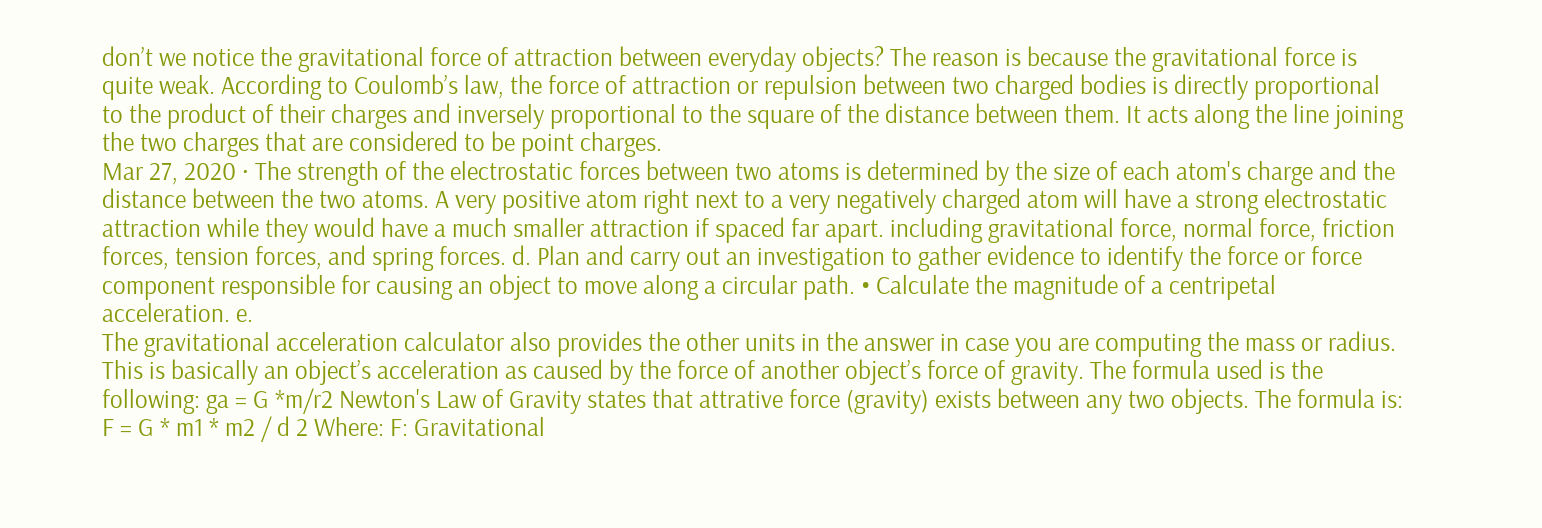don’t we notice the gravitational force of attraction between everyday objects? The reason is because the gravitational force is quite weak. According to Coulomb’s law, the force of attraction or repulsion between two charged bodies is directly proportional to the product of their charges and inversely proportional to the square of the distance between them. It acts along the line joining the two charges that are considered to be point charges.
Mar 27, 2020 · The strength of the electrostatic forces between two atoms is determined by the size of each atom's charge and the distance between the two atoms. A very positive atom right next to a very negatively charged atom will have a strong electrostatic attraction while they would have a much smaller attraction if spaced far apart. including gravitational force, normal force, friction forces, tension forces, and spring forces. d. Plan and carry out an investigation to gather evidence to identify the force or force component responsible for causing an object to move along a circular path. • Calculate the magnitude of a centripetal acceleration. e.
The gravitational acceleration calculator also provides the other units in the answer in case you are computing the mass or radius. This is basically an object’s acceleration as caused by the force of another object’s force of gravity. The formula used is the following: ga = G *m/r2 Newton's Law of Gravity states that attrative force (gravity) exists between any two objects. The formula is: F = G * m1 * m2 / d 2 Where: F: Gravitational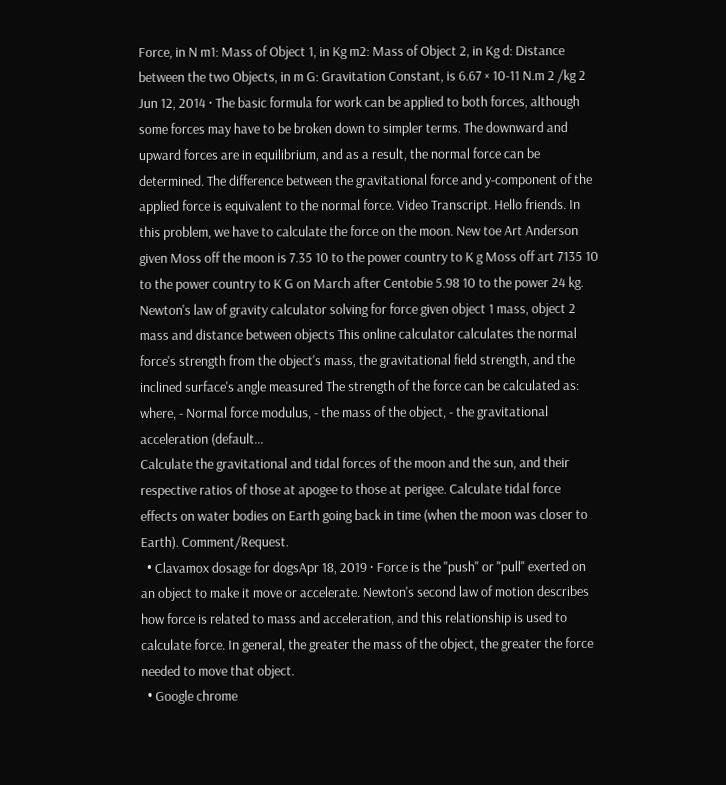Force, in N m1: Mass of Object 1, in Kg m2: Mass of Object 2, in Kg d: Distance between the two Objects, in m G: Gravitation Constant, is 6.67 × 10-11 N.m 2 /kg 2
Jun 12, 2014 · The basic formula for work can be applied to both forces, although some forces may have to be broken down to simpler terms. The downward and upward forces are in equilibrium, and as a result, the normal force can be determined. The difference between the gravitational force and y-component of the applied force is equivalent to the normal force. Video Transcript. Hello friends. In this problem, we have to calculate the force on the moon. New toe Art Anderson given Moss off the moon is 7.35 10 to the power country to K g Moss off art 7135 10 to the power country to K G on March after Centobie 5.98 10 to the power 24 kg.
Newton's law of gravity calculator solving for force given object 1 mass, object 2 mass and distance between objects This online calculator calculates the normal force's strength from the object's mass, the gravitational field strength, and the inclined surface's angle measured The strength of the force can be calculated as: where, - Normal force modulus, - the mass of the object, - the gravitational acceleration (default...
Calculate the gravitational and tidal forces of the moon and the sun, and their respective ratios of those at apogee to those at perigee. Calculate tidal force effects on water bodies on Earth going back in time (when the moon was closer to Earth). Comment/Request.
  • Clavamox dosage for dogsApr 18, 2019 · Force is the "push" or "pull" exerted on an object to make it move or accelerate. Newton's second law of motion describes how force is related to mass and acceleration, and this relationship is used to calculate force. In general, the greater the mass of the object, the greater the force needed to move that object.
  • Google chrome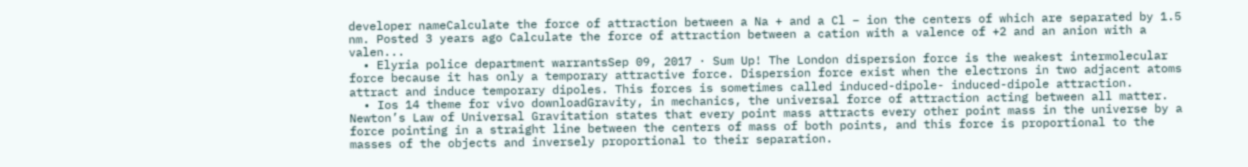developer nameCalculate the force of attraction between a Na + and a Cl − ion the centers of which are separated by 1.5 nm. Posted 3 years ago Calculate the force of attraction between a cation with a valence of +2 and an anion with a valen...
  • Elyria police department warrantsSep 09, 2017 · Sum Up! The London dispersion force is the weakest intermolecular force because it has only a temporary attractive force. Dispersion force exist when the electrons in two adjacent atoms attract and induce temporary dipoles. This forces is sometimes called induced-dipole- induced-dipole attraction.
  • Ios 14 theme for vivo downloadGravity, in mechanics, the universal force of attraction acting between all matter. Newton’s Law of Universal Gravitation states that every point mass attracts every other point mass in the universe by a force pointing in a straight line between the centers of mass of both points, and this force is proportional to the masses of the objects and inversely proportional to their separation.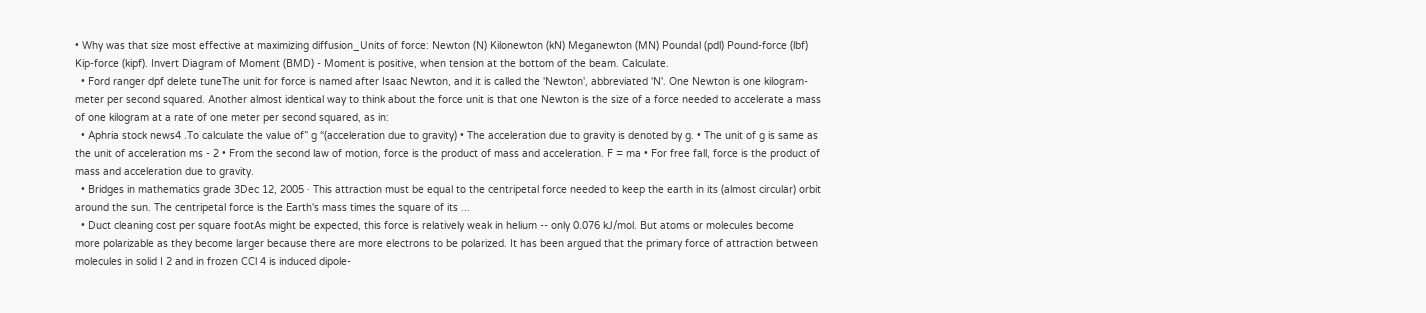• Why was that size most effective at maximizing diffusion_Units of force: Newton (N) Kilonewton (kN) Meganewton (MN) Poundal (pdl) Pound-force (lbf) Kip-force (kipf). Invert Diagram of Moment (BMD) - Moment is positive, when tension at the bottom of the beam. Calculate.
  • Ford ranger dpf delete tuneThe unit for force is named after Isaac Newton, and it is called the 'Newton', abbreviated 'N'. One Newton is one kilogram-meter per second squared. Another almost identical way to think about the force unit is that one Newton is the size of a force needed to accelerate a mass of one kilogram at a rate of one meter per second squared, as in:
  • Aphria stock news4 .To calculate the value of” g “(acceleration due to gravity) • The acceleration due to gravity is denoted by g. • The unit of g is same as the unit of acceleration ms - 2 • From the second law of motion, force is the product of mass and acceleration. F = ma • For free fall, force is the product of mass and acceleration due to gravity.
  • Bridges in mathematics grade 3Dec 12, 2005 · This attraction must be equal to the centripetal force needed to keep the earth in its (almost circular) orbit around the sun. The centripetal force is the Earth's mass times the square of its ...
  • Duct cleaning cost per square footAs might be expected, this force is relatively weak in helium -- only 0.076 kJ/mol. But atoms or molecules become more polarizable as they become larger because there are more electrons to be polarized. It has been argued that the primary force of attraction between molecules in solid I 2 and in frozen CCl 4 is induced dipole-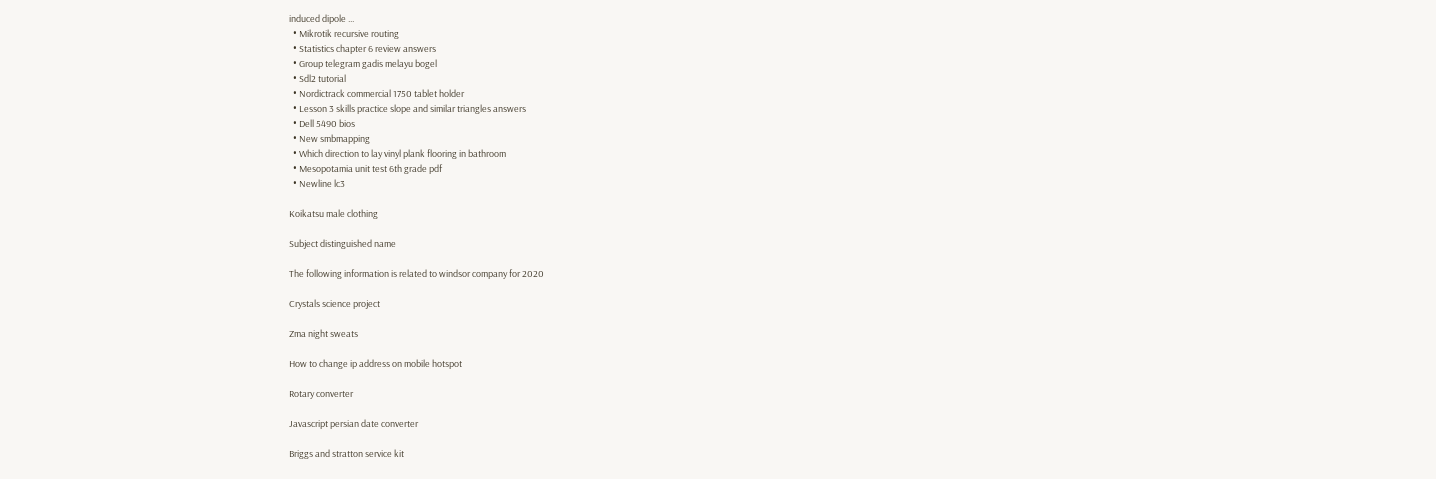induced dipole ...
  • Mikrotik recursive routing
  • Statistics chapter 6 review answers
  • Group telegram gadis melayu bogel
  • Sdl2 tutorial
  • Nordictrack commercial 1750 tablet holder
  • Lesson 3 skills practice slope and similar triangles answers
  • Dell 5490 bios
  • New smbmapping
  • Which direction to lay vinyl plank flooring in bathroom
  • Mesopotamia unit test 6th grade pdf
  • Newline lc3

Koikatsu male clothing

Subject distinguished name

The following information is related to windsor company for 2020

Crystals science project

Zma night sweats

How to change ip address on mobile hotspot

Rotary converter

Javascript persian date converter

Briggs and stratton service kit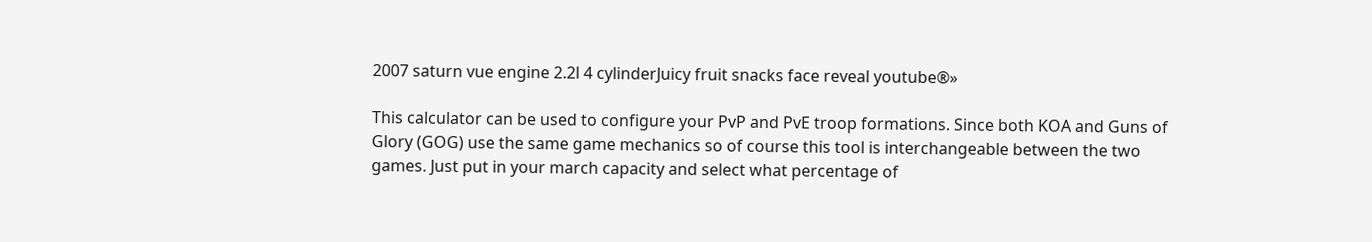2007 saturn vue engine 2.2l 4 cylinderJuicy fruit snacks face reveal youtube®»

This calculator can be used to configure your PvP and PvE troop formations. Since both KOA and Guns of Glory (GOG) use the same game mechanics so of course this tool is interchangeable between the two games. Just put in your march capacity and select what percentage of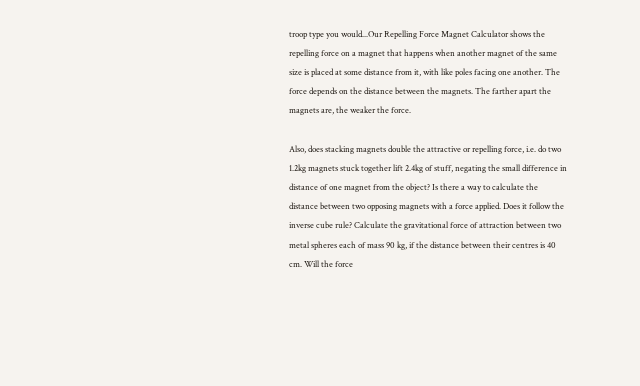troop type you would...Our Repelling Force Magnet Calculator shows the repelling force on a magnet that happens when another magnet of the same size is placed at some distance from it, with like poles facing one another. The force depends on the distance between the magnets. The farther apart the magnets are, the weaker the force.

Also, does stacking magnets double the attractive or repelling force, i.e. do two 1.2kg magnets stuck together lift 2.4kg of stuff, negating the small difference in distance of one magnet from the object? Is there a way to calculate the distance between two opposing magnets with a force applied. Does it follow the inverse cube rule? Calculate the gravitational force of attraction between two metal spheres each of mass 90 kg, if the distance between their centres is 40 cm. Will the force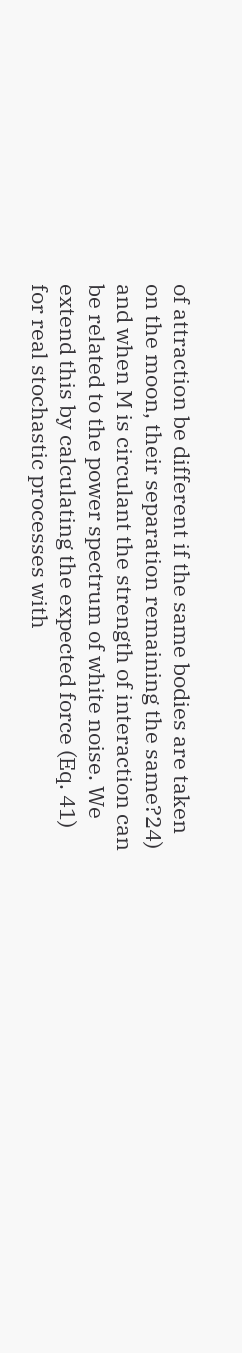of attraction be different if the same bodies are taken on the moon, their separation remaining the same?24) and when M is circulant the strength of interaction can be related to the power spectrum of white noise. We extend this by calculating the expected force (Eq. 41) for real stochastic processes with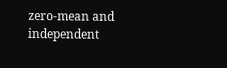zero-mean and independent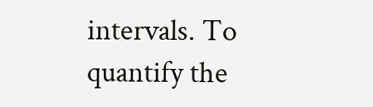intervals. To quantify the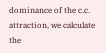dominance of the c.c. attraction, we calculate the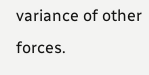variance of other forces.